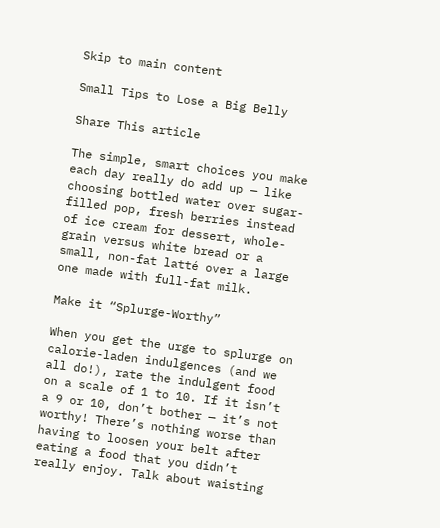Skip to main content

Small Tips to Lose a Big Belly

Share This article

The simple, smart choices you make each day really do add up — like choosing bottled water over sugar-filled pop, fresh berries instead of ice cream for dessert, whole-grain versus white bread or a small, non-fat latté over a large one made with full-fat milk.

Make it “Splurge-Worthy”

When you get the urge to splurge on calorie-laden indulgences (and we all do!), rate the indulgent food on a scale of 1 to 10. If it isn’t a 9 or 10, don’t bother — it’s not worthy! There’s nothing worse than having to loosen your belt after eating a food that you didn’t really enjoy. Talk about waisting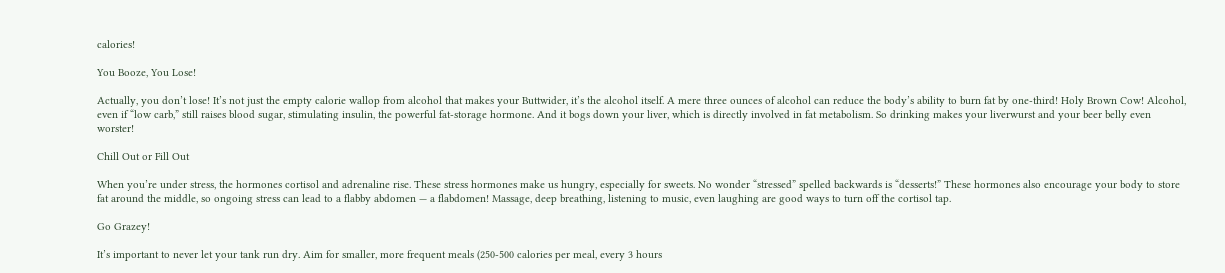calories!

You Booze, You Lose!

Actually, you don’t lose! It’s not just the empty calorie wallop from alcohol that makes your Buttwider, it’s the alcohol itself. A mere three ounces of alcohol can reduce the body’s ability to burn fat by one-third! Holy Brown Cow! Alcohol, even if “low carb,” still raises blood sugar, stimulating insulin, the powerful fat-storage hormone. And it bogs down your liver, which is directly involved in fat metabolism. So drinking makes your liverwurst and your beer belly even worster!

Chill Out or Fill Out

When you’re under stress, the hormones cortisol and adrenaline rise. These stress hormones make us hungry, especially for sweets. No wonder “stressed” spelled backwards is “desserts!” These hormones also encourage your body to store fat around the middle, so ongoing stress can lead to a flabby abdomen — a flabdomen! Massage, deep breathing, listening to music, even laughing are good ways to turn off the cortisol tap.

Go Grazey!

It’s important to never let your tank run dry. Aim for smaller, more frequent meals (250-500 calories per meal, every 3 hours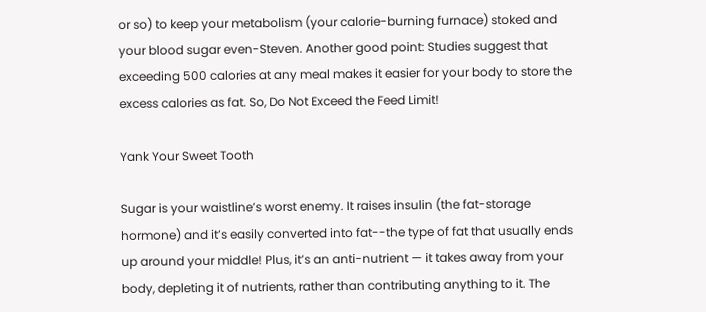or so) to keep your metabolism (your calorie-burning furnace) stoked and your blood sugar even-Steven. Another good point: Studies suggest that exceeding 500 calories at any meal makes it easier for your body to store the excess calories as fat. So, Do Not Exceed the Feed Limit!

Yank Your Sweet Tooth

Sugar is your waistline’s worst enemy. It raises insulin (the fat-storage hormone) and it’s easily converted into fat--the type of fat that usually ends up around your middle! Plus, it’s an anti-nutrient — it takes away from your body, depleting it of nutrients, rather than contributing anything to it. The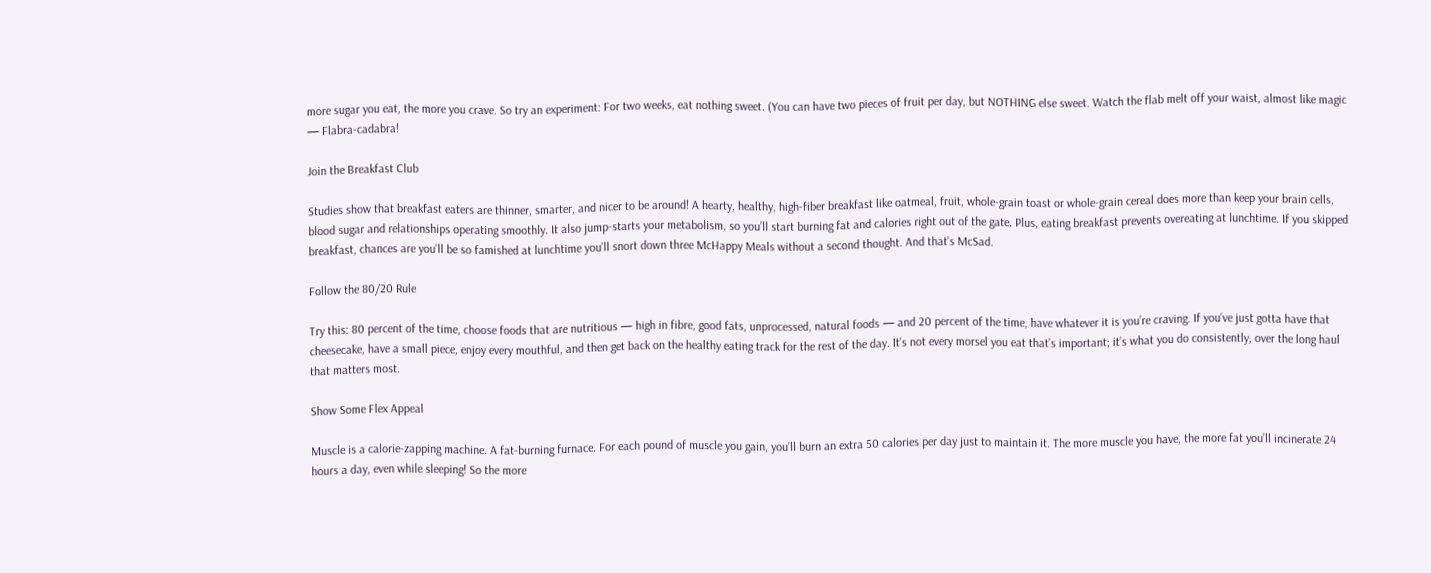more sugar you eat, the more you crave. So try an experiment: For two weeks, eat nothing sweet. (You can have two pieces of fruit per day, but NOTHING else sweet. Watch the flab melt off your waist, almost like magic — Flabra-cadabra!

Join the Breakfast Club

Studies show that breakfast eaters are thinner, smarter, and nicer to be around! A hearty, healthy, high-fiber breakfast like oatmeal, fruit, whole-grain toast or whole-grain cereal does more than keep your brain cells, blood sugar and relationships operating smoothly. It also jump-starts your metabolism, so you’ll start burning fat and calories right out of the gate. Plus, eating breakfast prevents overeating at lunchtime. If you skipped breakfast, chances are you’ll be so famished at lunchtime you’ll snort down three McHappy Meals without a second thought. And that’s McSad.

Follow the 80/20 Rule

Try this: 80 percent of the time, choose foods that are nutritious — high in fibre, good fats, unprocessed, natural foods — and 20 percent of the time, have whatever it is you’re craving. If you’ve just gotta have that cheesecake, have a small piece, enjoy every mouthful, and then get back on the healthy eating track for the rest of the day. It’s not every morsel you eat that’s important; it’s what you do consistently, over the long haul that matters most.

Show Some Flex Appeal

Muscle is a calorie-zapping machine. A fat-burning furnace. For each pound of muscle you gain, you’ll burn an extra 50 calories per day just to maintain it. The more muscle you have, the more fat you’ll incinerate 24 hours a day, even while sleeping! So the more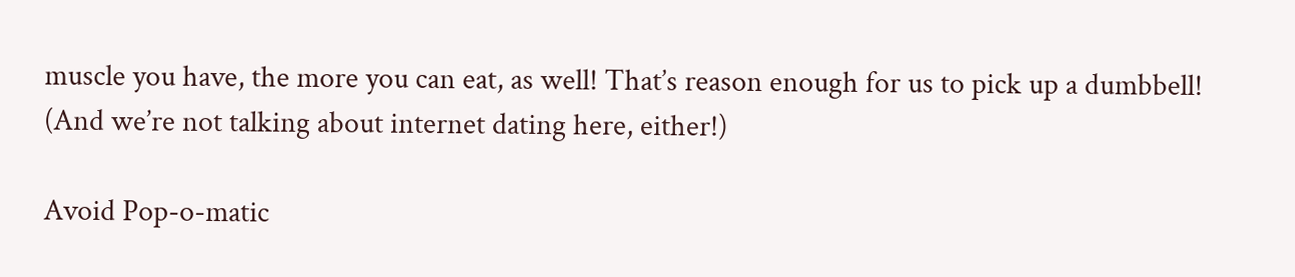muscle you have, the more you can eat, as well! That’s reason enough for us to pick up a dumbbell! (And we’re not talking about internet dating here, either!)

Avoid Pop-o-matic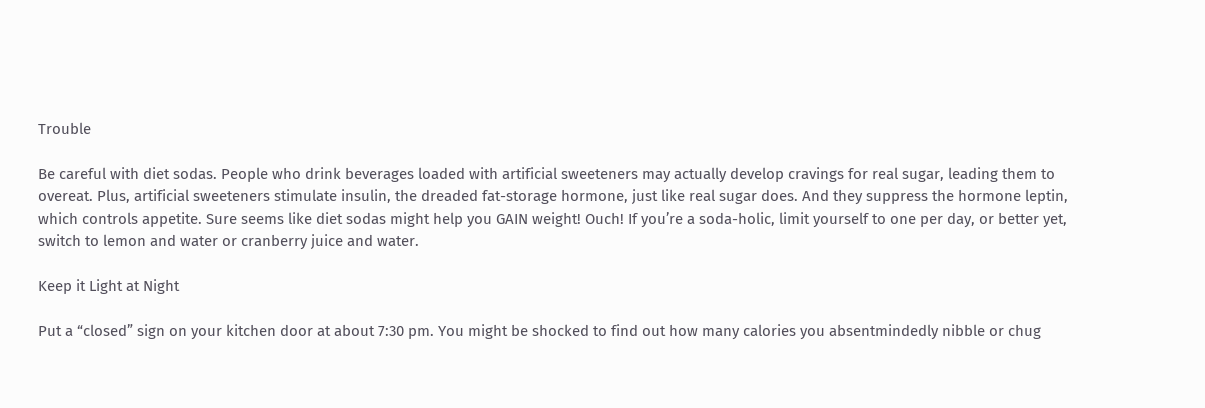Trouble

Be careful with diet sodas. People who drink beverages loaded with artificial sweeteners may actually develop cravings for real sugar, leading them to overeat. Plus, artificial sweeteners stimulate insulin, the dreaded fat-storage hormone, just like real sugar does. And they suppress the hormone leptin, which controls appetite. Sure seems like diet sodas might help you GAIN weight! Ouch! If you’re a soda-holic, limit yourself to one per day, or better yet, switch to lemon and water or cranberry juice and water.

Keep it Light at Night

Put a “closed” sign on your kitchen door at about 7:30 pm. You might be shocked to find out how many calories you absentmindedly nibble or chug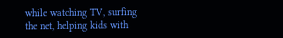while watching TV, surfing the net, helping kids with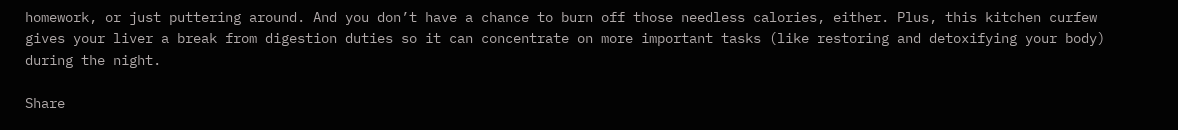homework, or just puttering around. And you don’t have a chance to burn off those needless calories, either. Plus, this kitchen curfew gives your liver a break from digestion duties so it can concentrate on more important tasks (like restoring and detoxifying your body) during the night.

Share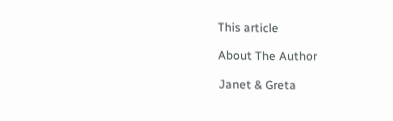This article

About The Author

Janet & Greta